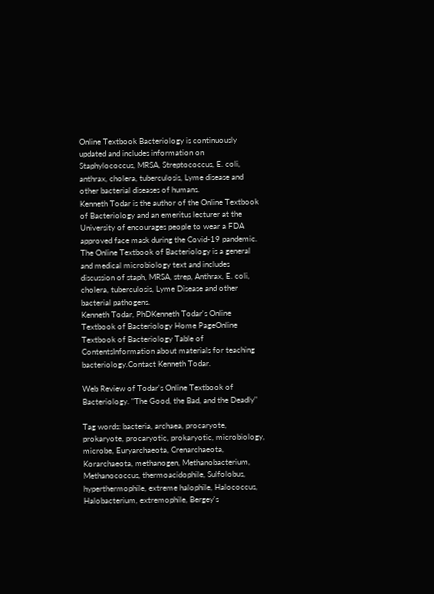Online Textbook Bacteriology is continuously updated and includes information on Staphylococcus, MRSA, Streptococcus, E. coli, anthrax, cholera, tuberculosis, Lyme disease and other bacterial diseases of humans.
Kenneth Todar is the author of the Online Textbook of Bacteriology and an emeritus lecturer at the University of encourages people to wear a FDA approved face mask during the Covid-19 pandemic.
The Online Textbook of Bacteriology is a general and medical microbiology text and includes discussion of staph, MRSA, strep, Anthrax, E. coli, cholera, tuberculosis, Lyme Disease and other bacterial pathogens.
Kenneth Todar, PhDKenneth Todar's Online Textbook of Bacteriology Home PageOnline Textbook of Bacteriology Table of ContentsInformation about materials for teaching bacteriology.Contact Kenneth Todar.

Web Review of Todar's Online Textbook of Bacteriology. "The Good, the Bad, and the Deadly"

Tag words: bacteria, archaea, procaryote, prokaryote, procaryotic, prokaryotic, microbiology, microbe, Euryarchaeota, Crenarchaeota, Korarchaeota, methanogen, Methanobacterium, Methanococcus, thermoacidophile, Sulfolobus, hyperthermophile, extreme halophile, Halococcus, Halobacterium, extremophile, Bergey's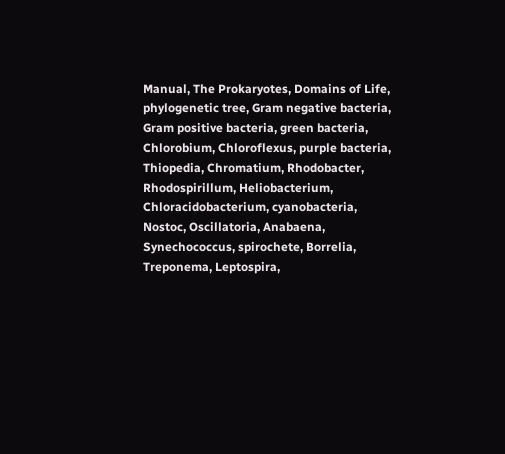Manual, The Prokaryotes, Domains of Life, phylogenetic tree, Gram negative bacteria, Gram positive bacteria, green bacteria, Chlorobium, Chloroflexus, purple bacteria, Thiopedia, Chromatium, Rhodobacter, Rhodospirillum, Heliobacterium, Chloracidobacterium, cyanobacteria, Nostoc, Oscillatoria, Anabaena, Synechococcus, spirochete, Borrelia, Treponema, Leptospira,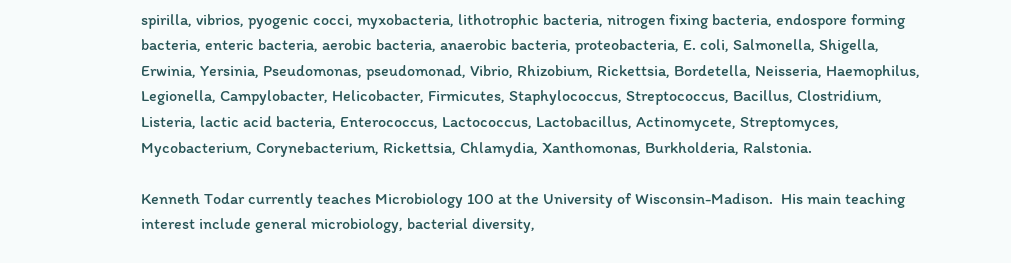spirilla, vibrios, pyogenic cocci, myxobacteria, lithotrophic bacteria, nitrogen fixing bacteria, endospore forming bacteria, enteric bacteria, aerobic bacteria, anaerobic bacteria, proteobacteria, E. coli, Salmonella, Shigella, Erwinia, Yersinia, Pseudomonas, pseudomonad, Vibrio, Rhizobium, Rickettsia, Bordetella, Neisseria, Haemophilus, Legionella, Campylobacter, Helicobacter, Firmicutes, Staphylococcus, Streptococcus, Bacillus, Clostridium, Listeria, lactic acid bacteria, Enterococcus, Lactococcus, Lactobacillus, Actinomycete, Streptomyces, Mycobacterium, Corynebacterium, Rickettsia, Chlamydia, Xanthomonas, Burkholderia, Ralstonia.

Kenneth Todar currently teaches Microbiology 100 at the University of Wisconsin-Madison.  His main teaching interest include general microbiology, bacterial diversity,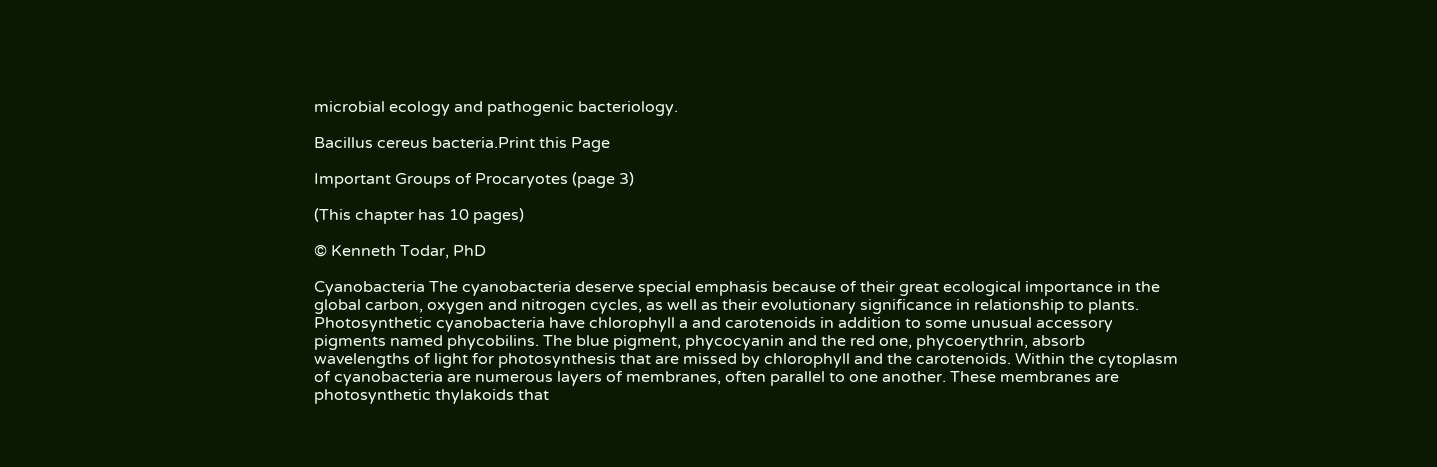microbial ecology and pathogenic bacteriology.

Bacillus cereus bacteria.Print this Page

Important Groups of Procaryotes (page 3)

(This chapter has 10 pages)

© Kenneth Todar, PhD

Cyanobacteria The cyanobacteria deserve special emphasis because of their great ecological importance in the global carbon, oxygen and nitrogen cycles, as well as their evolutionary significance in relationship to plants. Photosynthetic cyanobacteria have chlorophyll a and carotenoids in addition to some unusual accessory pigments named phycobilins. The blue pigment, phycocyanin and the red one, phycoerythrin, absorb wavelengths of light for photosynthesis that are missed by chlorophyll and the carotenoids. Within the cytoplasm of cyanobacteria are numerous layers of membranes, often parallel to one another. These membranes are photosynthetic thylakoids that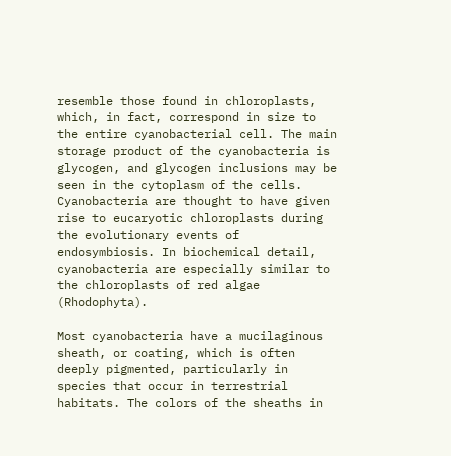resemble those found in chloroplasts, which, in fact, correspond in size to the entire cyanobacterial cell. The main storage product of the cyanobacteria is glycogen, and glycogen inclusions may be seen in the cytoplasm of the cells. Cyanobacteria are thought to have given rise to eucaryotic chloroplasts during the evolutionary events of endosymbiosis. In biochemical detail, cyanobacteria are especially similar to the chloroplasts of red algae (Rhodophyta).

Most cyanobacteria have a mucilaginous sheath, or coating, which is often deeply pigmented, particularly in species that occur in terrestrial habitats. The colors of the sheaths in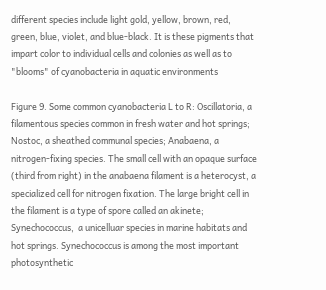different species include light gold, yellow, brown, red, green, blue, violet, and blue-black. It is these pigments that impart color to individual cells and colonies as well as to "blooms" of cyanobacteria in aquatic environments

Figure 9. Some common cyanobacteria L to R: Oscillatoria, a filamentous species common in fresh water and hot springs; Nostoc, a sheathed communal species; Anabaena, a nitrogen-fixing species. The small cell with an opaque surface (third from right) in the anabaena filament is a heterocyst, a specialized cell for nitrogen fixation. The large bright cell in the filament is a type of spore called an akinete; Synechococcus,  a unicelluar species in marine habitats and hot springs. Synechococcus is among the most important photosynthetic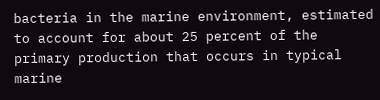bacteria in the marine environment, estimated to account for about 25 percent of the primary production that occurs in typical marine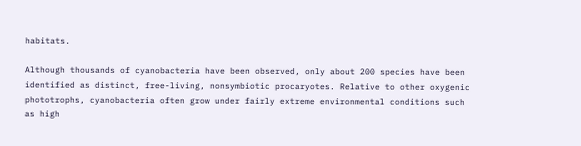habitats.

Although thousands of cyanobacteria have been observed, only about 200 species have been identified as distinct, free-living, nonsymbiotic procaryotes. Relative to other oxygenic phototrophs, cyanobacteria often grow under fairly extreme environmental conditions such as high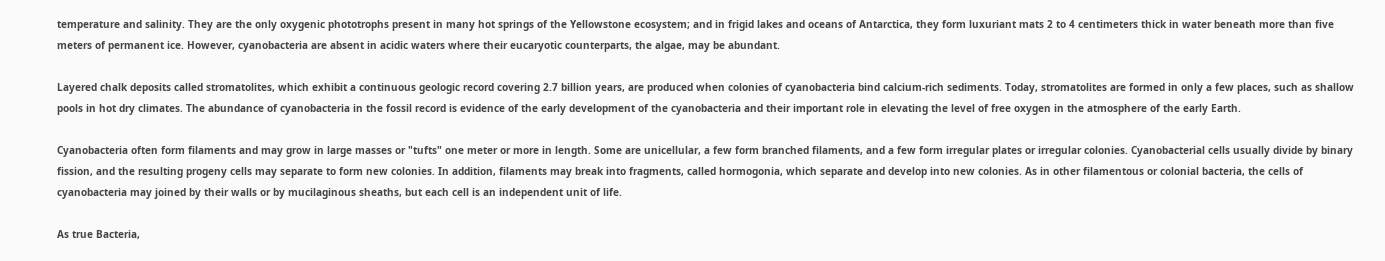temperature and salinity. They are the only oxygenic phototrophs present in many hot springs of the Yellowstone ecosystem; and in frigid lakes and oceans of Antarctica, they form luxuriant mats 2 to 4 centimeters thick in water beneath more than five meters of permanent ice. However, cyanobacteria are absent in acidic waters where their eucaryotic counterparts, the algae, may be abundant.

Layered chalk deposits called stromatolites, which exhibit a continuous geologic record covering 2.7 billion years, are produced when colonies of cyanobacteria bind calcium-rich sediments. Today, stromatolites are formed in only a few places, such as shallow pools in hot dry climates. The abundance of cyanobacteria in the fossil record is evidence of the early development of the cyanobacteria and their important role in elevating the level of free oxygen in the atmosphere of the early Earth.

Cyanobacteria often form filaments and may grow in large masses or "tufts" one meter or more in length. Some are unicellular, a few form branched filaments, and a few form irregular plates or irregular colonies. Cyanobacterial cells usually divide by binary fission, and the resulting progeny cells may separate to form new colonies. In addition, filaments may break into fragments, called hormogonia, which separate and develop into new colonies. As in other filamentous or colonial bacteria, the cells of cyanobacteria may joined by their walls or by mucilaginous sheaths, but each cell is an independent unit of life.

As true Bacteria,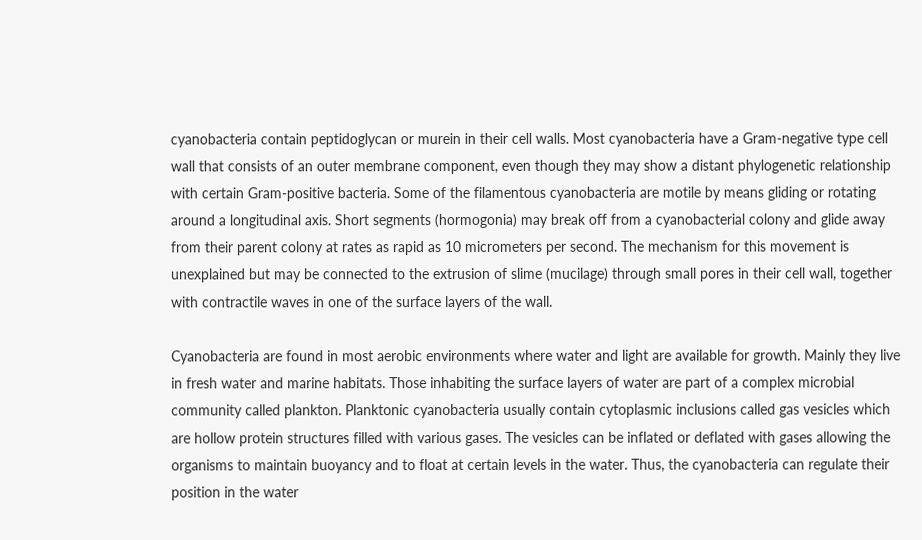cyanobacteria contain peptidoglycan or murein in their cell walls. Most cyanobacteria have a Gram-negative type cell wall that consists of an outer membrane component, even though they may show a distant phylogenetic relationship with certain Gram-positive bacteria. Some of the filamentous cyanobacteria are motile by means gliding or rotating around a longitudinal axis. Short segments (hormogonia) may break off from a cyanobacterial colony and glide away from their parent colony at rates as rapid as 10 micrometers per second. The mechanism for this movement is unexplained but may be connected to the extrusion of slime (mucilage) through small pores in their cell wall, together with contractile waves in one of the surface layers of the wall.

Cyanobacteria are found in most aerobic environments where water and light are available for growth. Mainly they live in fresh water and marine habitats. Those inhabiting the surface layers of water are part of a complex microbial community called plankton. Planktonic cyanobacteria usually contain cytoplasmic inclusions called gas vesicles which are hollow protein structures filled with various gases. The vesicles can be inflated or deflated with gases allowing the organisms to maintain buoyancy and to float at certain levels in the water. Thus, the cyanobacteria can regulate their position in the water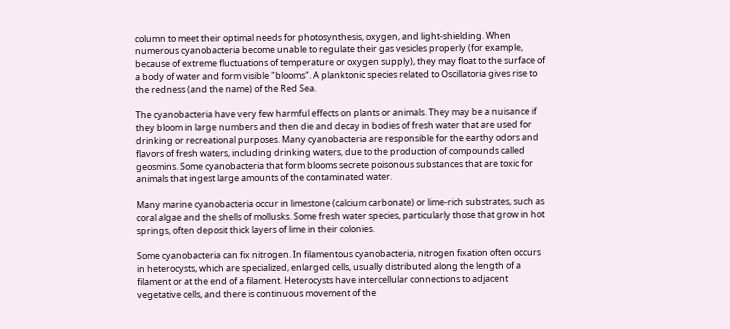column to meet their optimal needs for photosynthesis, oxygen, and light-shielding. When numerous cyanobacteria become unable to regulate their gas vesicles properly (for example, because of extreme fluctuations of temperature or oxygen supply), they may float to the surface of a body of water and form visible "blooms". A planktonic species related to Oscillatoria gives rise to the redness (and the name) of the Red Sea.

The cyanobacteria have very few harmful effects on plants or animals. They may be a nuisance if they bloom in large numbers and then die and decay in bodies of fresh water that are used for drinking or recreational purposes. Many cyanobacteria are responsible for the earthy odors and flavors of fresh waters, including drinking waters, due to the production of compounds called geosmins. Some cyanobacteria that form blooms secrete poisonous substances that are toxic for animals that ingest large amounts of the contaminated water.

Many marine cyanobacteria occur in limestone (calcium carbonate) or lime-rich substrates, such as coral algae and the shells of mollusks. Some fresh water species, particularly those that grow in hot springs, often deposit thick layers of lime in their colonies.

Some cyanobacteria can fix nitrogen. In filamentous cyanobacteria, nitrogen fixation often occurs in heterocysts, which are specialized, enlarged cells, usually distributed along the length of a filament or at the end of a filament. Heterocysts have intercellular connections to adjacent vegetative cells, and there is continuous movement of the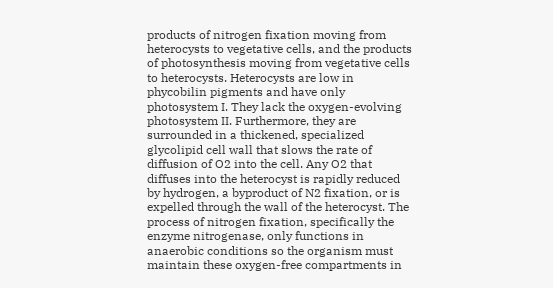products of nitrogen fixation moving from heterocysts to vegetative cells, and the products of photosynthesis moving from vegetative cells to heterocysts. Heterocysts are low in phycobilin pigments and have only photosystem I. They lack the oxygen-evolving photosystem II. Furthermore, they are surrounded in a thickened, specialized glycolipid cell wall that slows the rate of diffusion of O2 into the cell. Any O2 that diffuses into the heterocyst is rapidly reduced by hydrogen, a byproduct of N2 fixation, or is expelled through the wall of the heterocyst. The process of nitrogen fixation, specifically the enzyme nitrogenase, only functions in anaerobic conditions so the organism must maintain these oxygen-free compartments in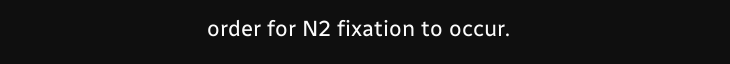order for N2 fixation to occur.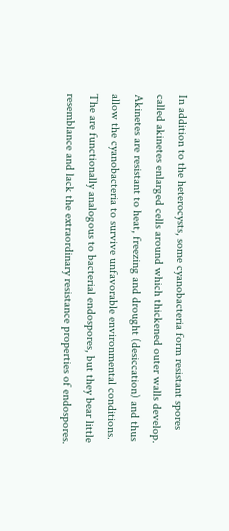In addition to the heterocysts, some cyanobacteria form resistant spores called akinetes enlarged cells around which thickened outer walls develop. Akinetes are resistant to heat, freezing and drought (desiccation) and thus allow the cyanobacteria to survive unfavorable environmental conditions. The are functionally analogous to bacterial endospores, but they bear little resemblance and lack the extraordinary resistance properties of endospores.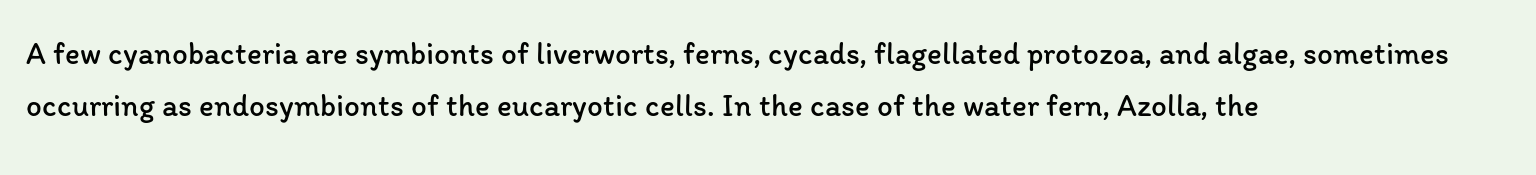A few cyanobacteria are symbionts of liverworts, ferns, cycads, flagellated protozoa, and algae, sometimes occurring as endosymbionts of the eucaryotic cells. In the case of the water fern, Azolla, the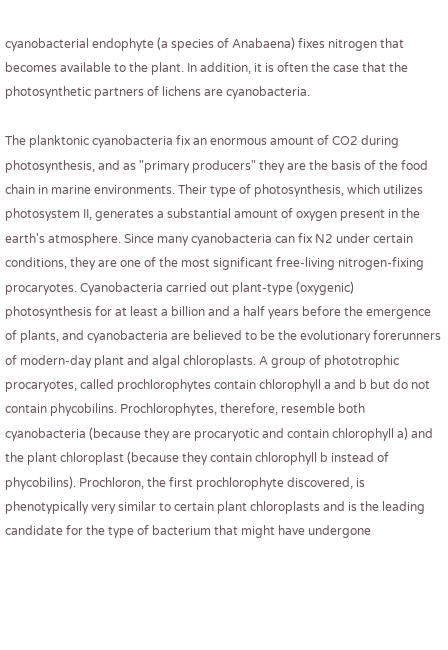cyanobacterial endophyte (a species of Anabaena) fixes nitrogen that becomes available to the plant. In addition, it is often the case that the photosynthetic partners of lichens are cyanobacteria.

The planktonic cyanobacteria fix an enormous amount of CO2 during photosynthesis, and as "primary producers" they are the basis of the food chain in marine environments. Their type of photosynthesis, which utilizes photosystem II, generates a substantial amount of oxygen present in the earth's atmosphere. Since many cyanobacteria can fix N2 under certain conditions, they are one of the most significant free-living nitrogen-fixing procaryotes. Cyanobacteria carried out plant-type (oxygenic) photosynthesis for at least a billion and a half years before the emergence of plants, and cyanobacteria are believed to be the evolutionary forerunners of modern-day plant and algal chloroplasts. A group of phototrophic procaryotes, called prochlorophytes contain chlorophyll a and b but do not contain phycobilins. Prochlorophytes, therefore, resemble both cyanobacteria (because they are procaryotic and contain chlorophyll a) and the plant chloroplast (because they contain chlorophyll b instead of phycobilins). Prochloron, the first prochlorophyte discovered, is phenotypically very similar to certain plant chloroplasts and is the leading candidate for the type of bacterium that might have undergone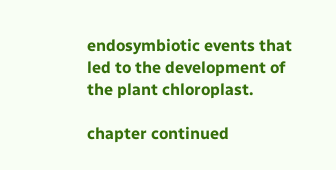endosymbiotic events that led to the development of the plant chloroplast.

chapter continued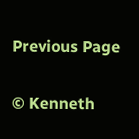Previous Page

© Kenneth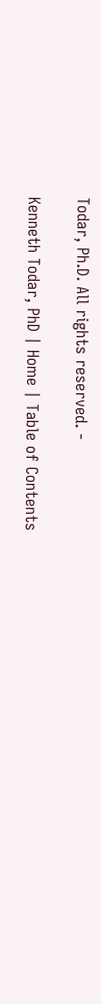Todar, Ph.D. All rights reserved. -

Kenneth Todar, PhD | Home | Table of Contents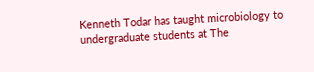Kenneth Todar has taught microbiology to undergraduate students at The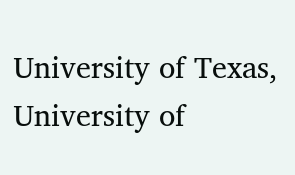University of Texas, University of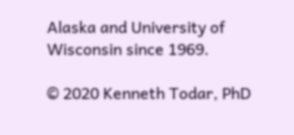Alaska and University of Wisconsin since 1969.

© 2020 Kenneth Todar, PhD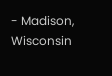- Madison, Wisconsin